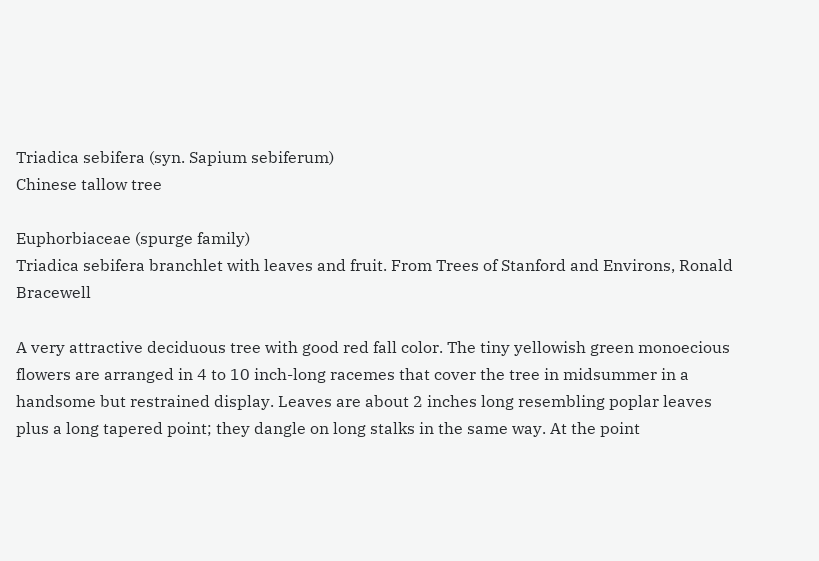Triadica sebifera (syn. Sapium sebiferum)
Chinese tallow tree

Euphorbiaceae (spurge family)
Triadica sebifera branchlet with leaves and fruit. From Trees of Stanford and Environs, Ronald Bracewell

A very attractive deciduous tree with good red fall color. The tiny yellowish green monoecious flowers are arranged in 4 to 10 inch-long racemes that cover the tree in midsummer in a handsome but restrained display. Leaves are about 2 inches long resembling poplar leaves plus a long tapered point; they dangle on long stalks in the same way. At the point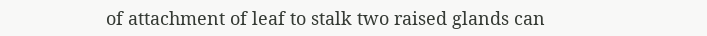of attachment of leaf to stalk two raised glands can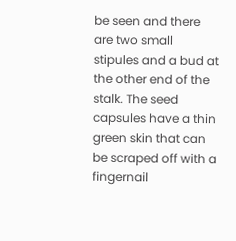be seen and there are two small stipules and a bud at the other end of the stalk. The seed capsules have a thin green skin that can be scraped off with a fingernail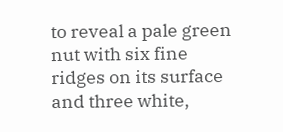to reveal a pale green nut with six fine ridges on its surface and three white,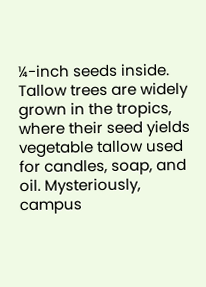¼-inch seeds inside. Tallow trees are widely grown in the tropics, where their seed yields vegetable tallow used for candles, soap, and oil. Mysteriously, campus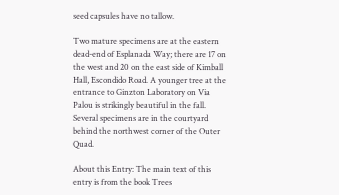seed capsules have no tallow.

Two mature specimens are at the eastern dead-end of Esplanada Way; there are 17 on the west and 20 on the east side of Kimball Hall, Escondido Road. A younger tree at the entrance to Ginzton Laboratory on Via Palou is strikingly beautiful in the fall. Several specimens are in the courtyard behind the northwest corner of the Outer Quad.

About this Entry: The main text of this entry is from the book Trees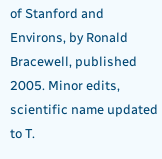of Stanford and Environs, by Ronald Bracewell, published 2005. Minor edits, scientific name updated to T.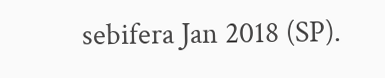sebifera Jan 2018 (SP).